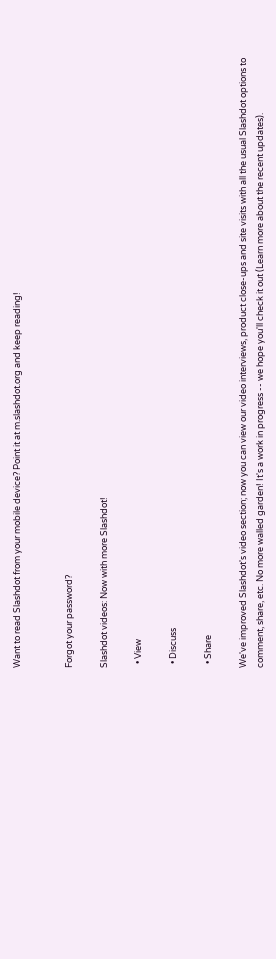Want to read Slashdot from your mobile device? Point it at m.slashdot.org and keep reading!


Forgot your password?

Slashdot videos: Now with more Slashdot!

  • View

  • Discuss

  • Share

We've improved Slashdot's video section; now you can view our video interviews, product close-ups and site visits with all the usual Slashdot options to comment, share, etc. No more walled garden! It's a work in progress -- we hope you'll check it out (Learn more about the recent updates).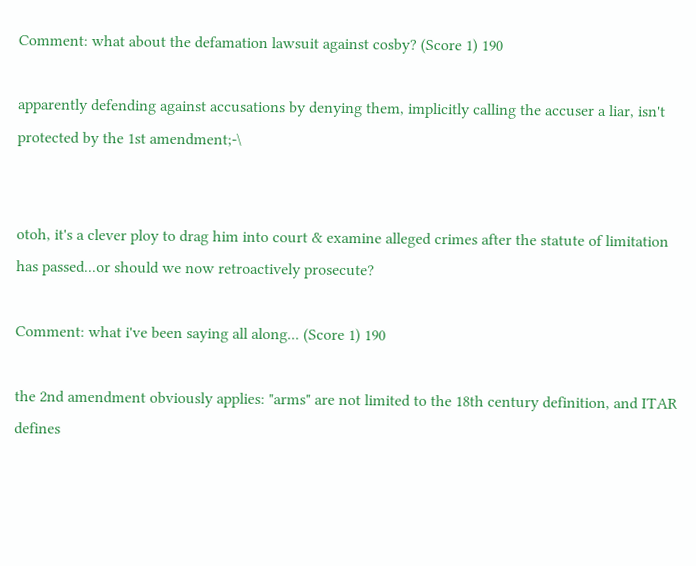Comment: what about the defamation lawsuit against cosby? (Score 1) 190

apparently defending against accusations by denying them, implicitly calling the accuser a liar, isn't protected by the 1st amendment;-\


otoh, it's a clever ploy to drag him into court & examine alleged crimes after the statute of limitation has passed...or should we now retroactively prosecute?

Comment: what i've been saying all along... (Score 1) 190

the 2nd amendment obviously applies: "arms" are not limited to the 18th century definition, and ITAR defines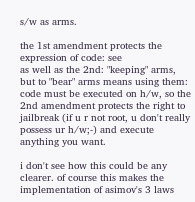s/w as arms.

the 1st amendment protects the expression of code: see
as well as the 2nd: "keeping" arms, but to "bear" arms means using them: code must be executed on h/w, so the 2nd amendment protects the right to jailbreak (if u r not root, u don't really possess ur h/w;-) and execute anything you want.

i don't see how this could be any clearer. of course this makes the implementation of asimov's 3 laws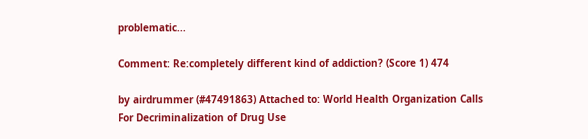problematic...

Comment: Re:completely different kind of addiction? (Score 1) 474

by airdrummer (#47491863) Attached to: World Health Organization Calls For Decriminalization of Drug Use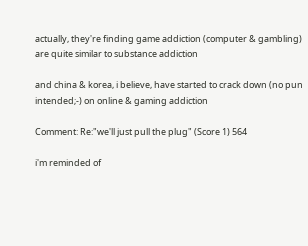actually, they're finding game addiction (computer & gambling) are quite similar to substance addiction

and china & korea, i believe, have started to crack down (no pun intended;-) on online & gaming addiction

Comment: Re:"we'll just pull the plug" (Score 1) 564

i'm reminded of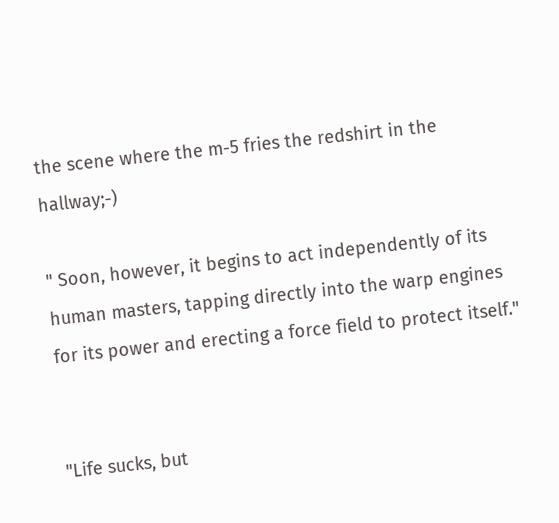the scene where the m-5 fries the redshirt in the hallway;-)

" Soon, however, it begins to act independently of its human masters, tapping directly into the warp engines for its power and erecting a force field to protect itself."


"Life sucks, but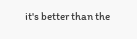it's better than the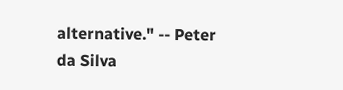alternative." -- Peter da Silva